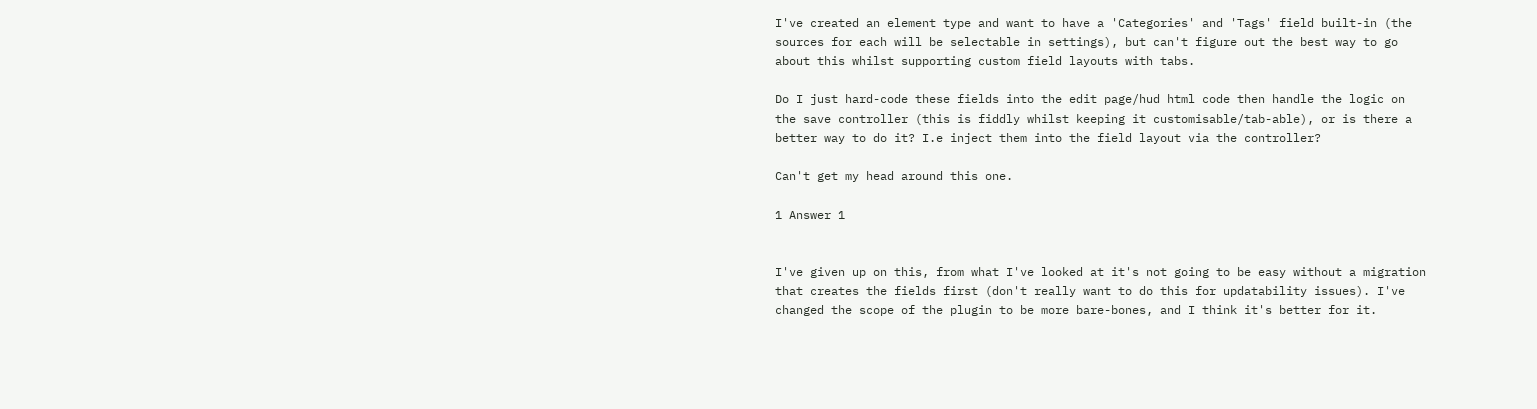I've created an element type and want to have a 'Categories' and 'Tags' field built-in (the sources for each will be selectable in settings), but can't figure out the best way to go about this whilst supporting custom field layouts with tabs.

Do I just hard-code these fields into the edit page/hud html code then handle the logic on the save controller (this is fiddly whilst keeping it customisable/tab-able), or is there a better way to do it? I.e inject them into the field layout via the controller?

Can't get my head around this one.

1 Answer 1


I've given up on this, from what I've looked at it's not going to be easy without a migration that creates the fields first (don't really want to do this for updatability issues). I've changed the scope of the plugin to be more bare-bones, and I think it's better for it.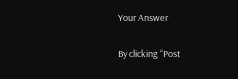Your Answer

By clicking “Post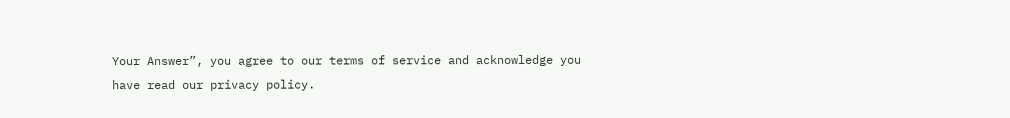Your Answer”, you agree to our terms of service and acknowledge you have read our privacy policy.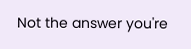Not the answer you're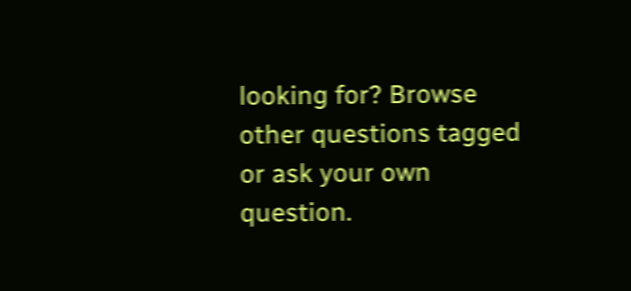looking for? Browse other questions tagged or ask your own question.